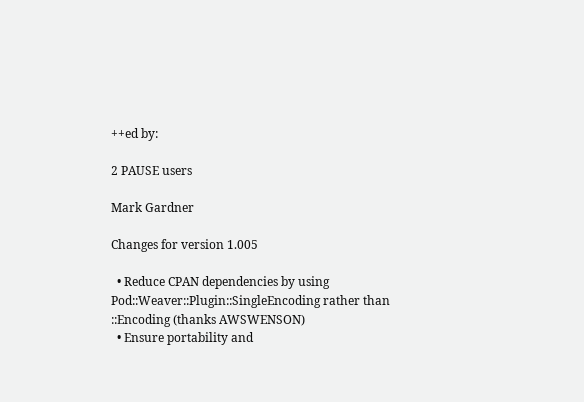++ed by:

2 PAUSE users

Mark Gardner

Changes for version 1.005

  • Reduce CPAN dependencies by using Pod::Weaver::Plugin::SingleEncoding rather than ::Encoding (thanks AWSWENSON)
  • Ensure portability and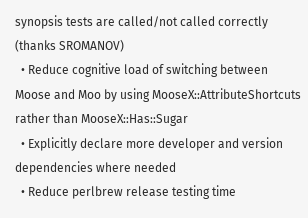synopsis tests are called/not called correctly (thanks SROMANOV)
  • Reduce cognitive load of switching between Moose and Moo by using MooseX::AttributeShortcuts rather than MooseX::Has::Sugar
  • Explicitly declare more developer and version dependencies where needed
  • Reduce perlbrew release testing time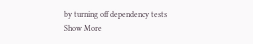by turning off dependency tests
Show More